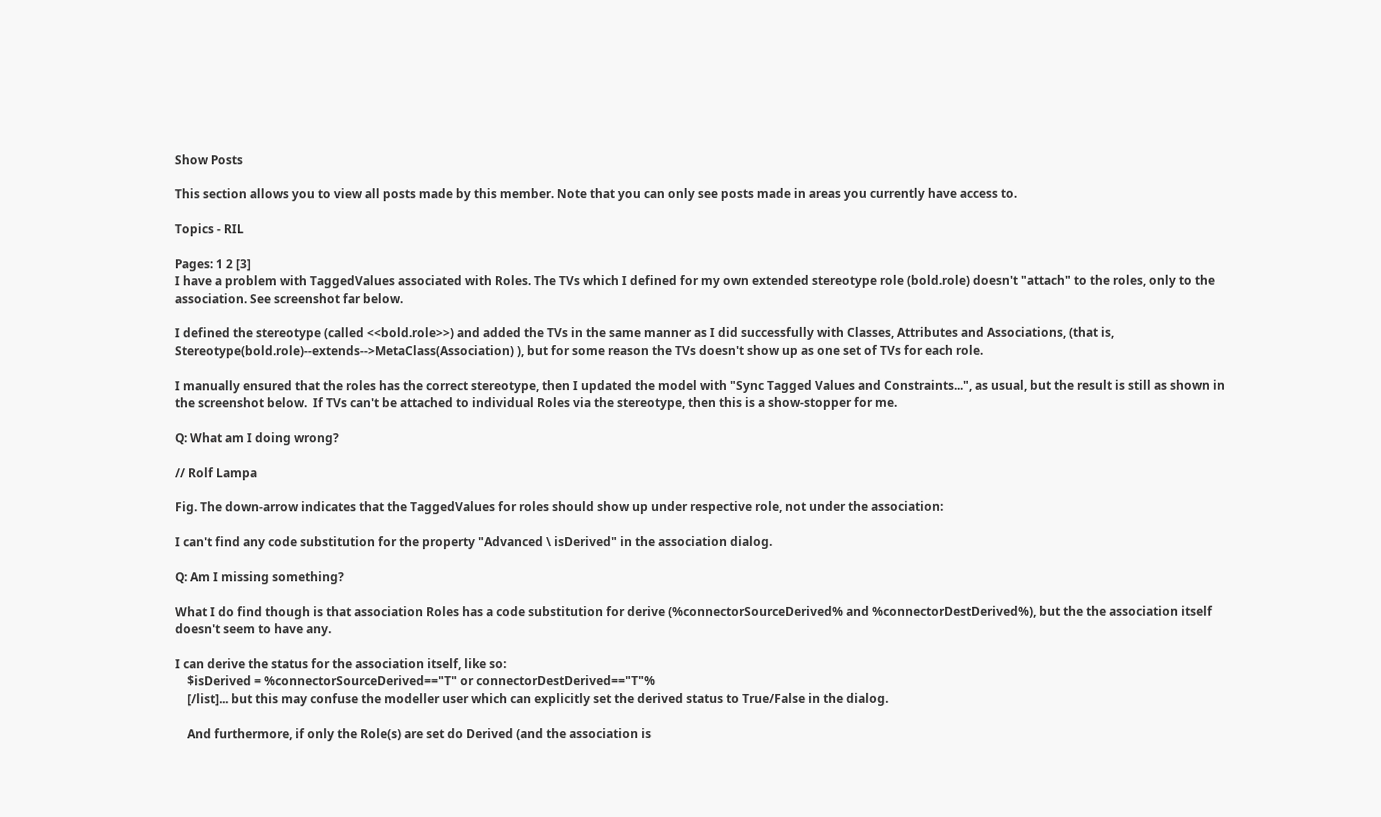Show Posts

This section allows you to view all posts made by this member. Note that you can only see posts made in areas you currently have access to.

Topics - RIL

Pages: 1 2 [3]
I have a problem with TaggedValues associated with Roles. The TVs which I defined for my own extended stereotype role (bold.role) doesn't "attach" to the roles, only to the association. See screenshot far below.

I defined the stereotype (called <<bold.role>>) and added the TVs in the same manner as I did successfully with Classes, Attributes and Associations, (that is, Stereotype(bold.role)--extends-->MetaClass(Association) ), but for some reason the TVs doesn't show up as one set of TVs for each role.

I manually ensured that the roles has the correct stereotype, then I updated the model with "Sync Tagged Values and Constraints...", as usual, but the result is still as shown in the screenshot below.  If TVs can't be attached to individual Roles via the stereotype, then this is a show-stopper for me.

Q: What am I doing wrong?

// Rolf Lampa

Fig. The down-arrow indicates that the TaggedValues for roles should show up under respective role, not under the association:

I can't find any code substitution for the property "Advanced \ isDerived" in the association dialog.

Q: Am I missing something?

What I do find though is that association Roles has a code substitution for derive (%connectorSourceDerived% and %connectorDestDerived%), but the the association itself doesn't seem to have any.

I can derive the status for the association itself, like so:
    $isDerived = %connectorSourceDerived=="T" or connectorDestDerived=="T"%
    [/list]... but this may confuse the modeller user which can explicitly set the derived status to True/False in the dialog.

    And furthermore, if only the Role(s) are set do Derived (and the association is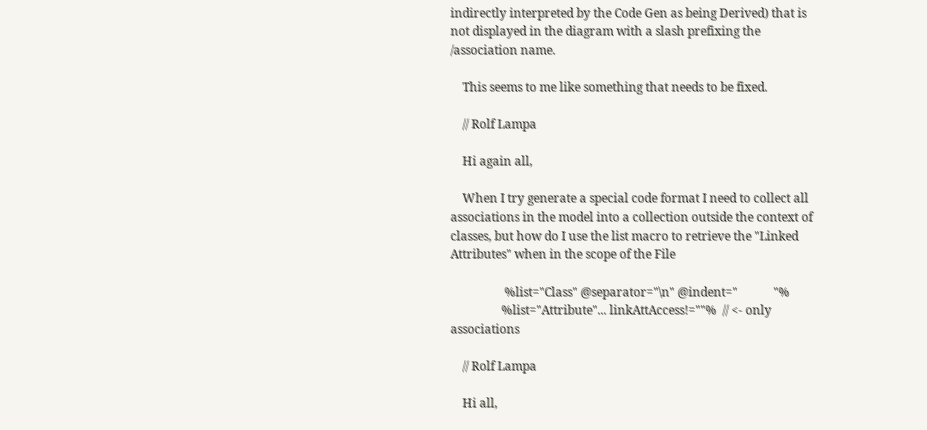indirectly interpreted by the Code Gen as being Derived) that is not displayed in the diagram with a slash prefixing the /association name.

    This seems to me like something that needs to be fixed.

    // Rolf Lampa

    Hi again all,

    When I try generate a special code format I need to collect all associations in the model into a collection outside the context of classes, but how do I use the list macro to retrieve the "Linked Attributes" when in the scope of the File

                  %list="Class" @separator="\n" @indent="            "%
                 %list="Attribute"... linkAttAccess!=""%  // <- only associations

    // Rolf Lampa

    Hi all,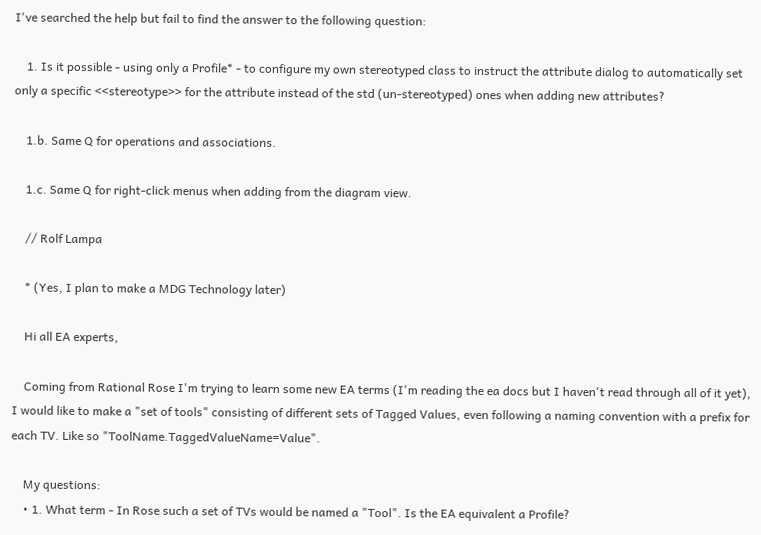I've searched the help but fail to find the answer to the following question:

    1. Is it possible - using only a Profile* - to configure my own stereotyped class to instruct the attribute dialog to automatically set only a specific <<stereotype>> for the attribute instead of the std (un-stereotyped) ones when adding new attributes?

    1.b. Same Q for operations and associations.

    1.c. Same Q for right-click menus when adding from the diagram view.

    // Rolf Lampa

    * (Yes, I plan to make a MDG Technology later)

    Hi all EA experts,

    Coming from Rational Rose I'm trying to learn some new EA terms (I'm reading the ea docs but I haven't read through all of it yet), I would like to make a "set of tools" consisting of different sets of Tagged Values, even following a naming convention with a prefix for each TV. Like so "ToolName.TaggedValueName=Value".

    My questions:
    • 1. What term - In Rose such a set of TVs would be named a "Tool". Is the EA equivalent a Profile?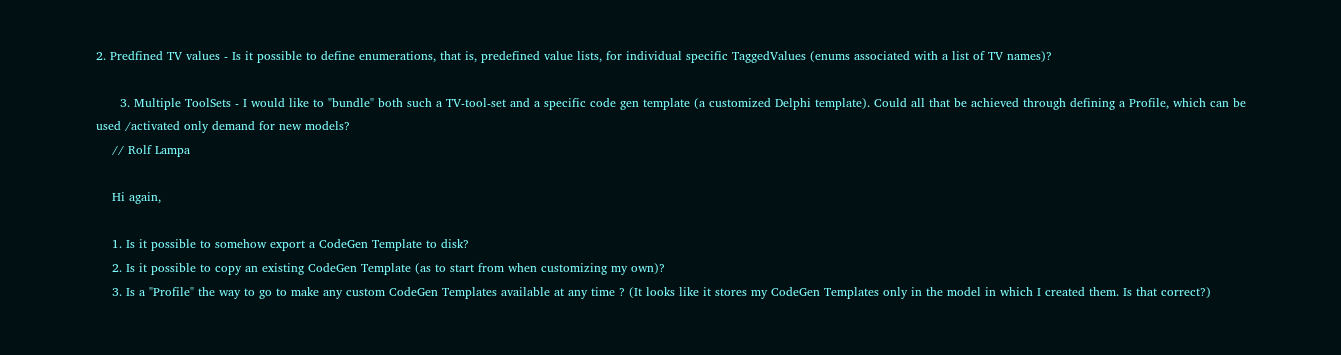2. Predfined TV values - Is it possible to define enumerations, that is, predefined value lists, for individual specific TaggedValues (enums associated with a list of TV names)?

      3. Multiple ToolSets - I would like to "bundle" both such a TV-tool-set and a specific code gen template (a customized Delphi template). Could all that be achieved through defining a Profile, which can be used /activated only demand for new models?
    // Rolf Lampa

    Hi again,

    1. Is it possible to somehow export a CodeGen Template to disk?
    2. Is it possible to copy an existing CodeGen Template (as to start from when customizing my own)?
    3. Is a "Profile" the way to go to make any custom CodeGen Templates available at any time ? (It looks like it stores my CodeGen Templates only in the model in which I created them. Is that correct?)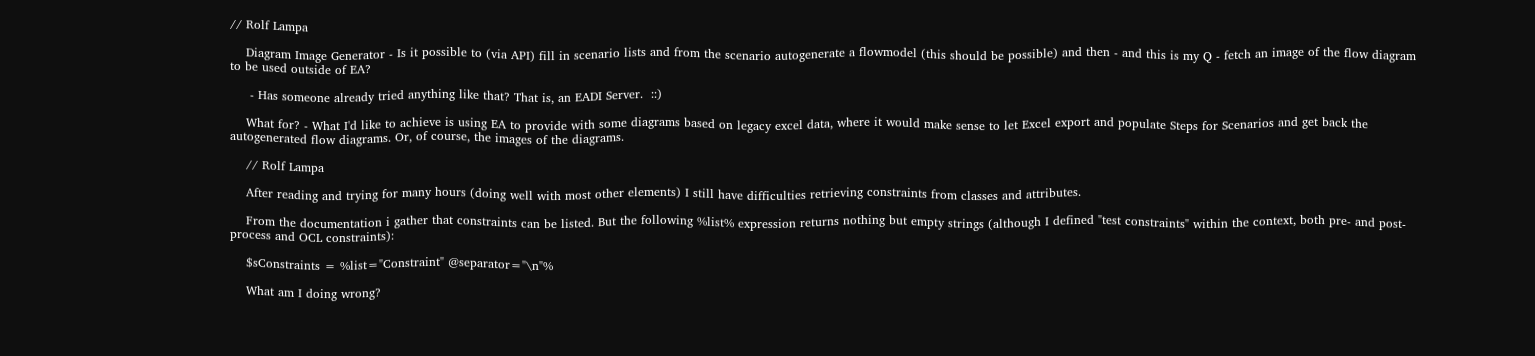// Rolf Lampa

    Diagram Image Generator - Is it possible to (via API) fill in scenario lists and from the scenario autogenerate a flowmodel (this should be possible) and then - and this is my Q - fetch an image of the flow diagram to be used outside of EA?

     - Has someone already tried anything like that? That is, an EADI Server.  ::)

    What for? - What I'd like to achieve is using EA to provide with some diagrams based on legacy excel data, where it would make sense to let Excel export and populate Steps for Scenarios and get back the autogenerated flow diagrams. Or, of course, the images of the diagrams.

    // Rolf Lampa

    After reading and trying for many hours (doing well with most other elements) I still have difficulties retrieving constraints from classes and attributes.

    From the documentation i gather that constraints can be listed. But the following %list% expression returns nothing but empty strings (although I defined "test constraints" within the context, both pre- and post-process and OCL constraints):

    $sConstraints = %list="Constraint" @separator="\n"%

    What am I doing wrong?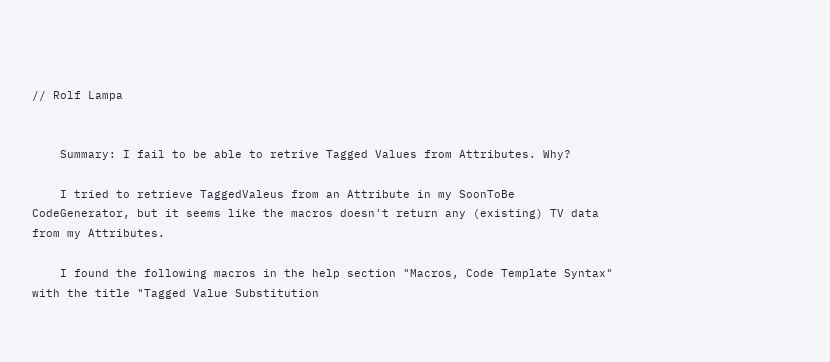// Rolf Lampa


    Summary: I fail to be able to retrive Tagged Values from Attributes. Why?

    I tried to retrieve TaggedValeus from an Attribute in my SoonToBe CodeGenerator, but it seems like the macros doesn't return any (existing) TV data from my Attributes.

    I found the following macros in the help section "Macros, Code Template Syntax" with the title "Tagged Value Substitution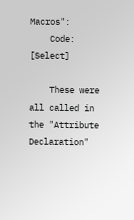Macros":
    Code: [Select]

    These were all called in the "Attribute Declaration"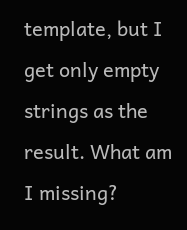template, but I get only empty strings as the result. What am I missing?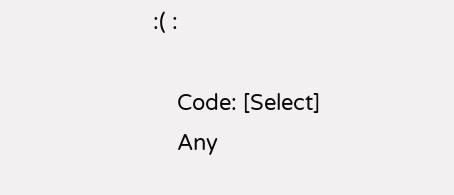:( :

    Code: [Select]
    Any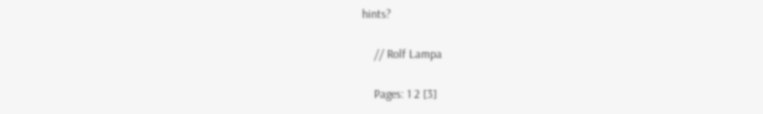hints?

    // Rolf Lampa

    Pages: 1 2 [3]